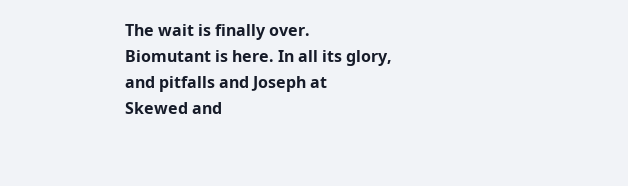The wait is finally over. Biomutant is here. In all its glory, and pitfalls and Joseph at Skewed and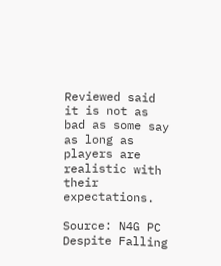Reviewed said it is not as bad as some say as long as players are realistic with their expectations.

Source: N4G PC Despite Falling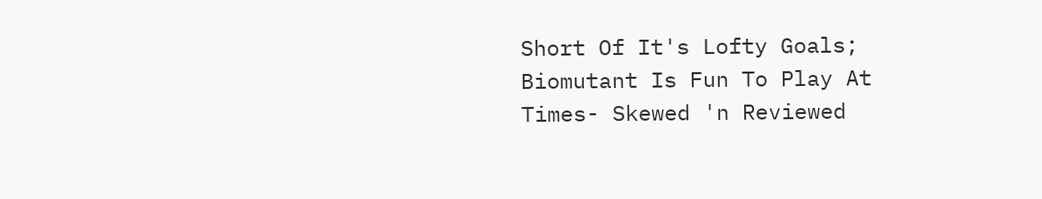Short Of It's Lofty Goals; Biomutant Is Fun To Play At Times- Skewed 'n Reviewed